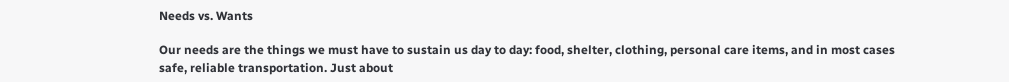Needs vs. Wants

Our needs are the things we must have to sustain us day to day: food, shelter, clothing, personal care items, and in most cases safe, reliable transportation. Just about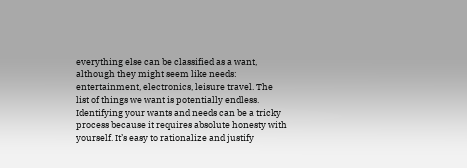everything else can be classified as a want, although they might seem like needs: entertainment, electronics, leisure travel. The list of things we want is potentially endless. Identifying your wants and needs can be a tricky process because it requires absolute honesty with yourself. It’s easy to rationalize and justify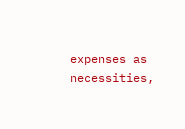expenses as necessities,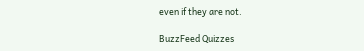even if they are not.

BuzzFeed Quizzes